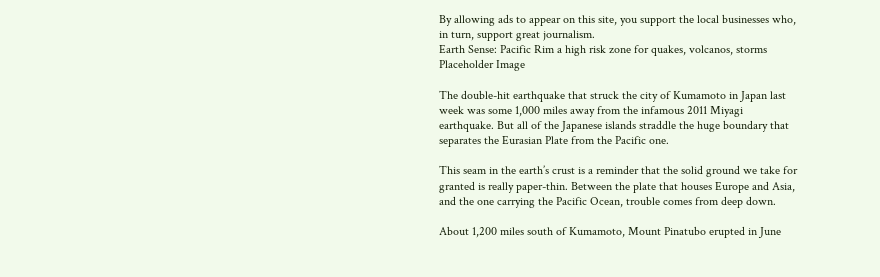By allowing ads to appear on this site, you support the local businesses who, in turn, support great journalism.
Earth Sense: Pacific Rim a high risk zone for quakes, volcanos, storms
Placeholder Image

The double-hit earthquake that struck the city of Kumamoto in Japan last week was some 1,000 miles away from the infamous 2011 Miyagi earthquake. But all of the Japanese islands straddle the huge boundary that separates the Eurasian Plate from the Pacific one.

This seam in the earth’s crust is a reminder that the solid ground we take for granted is really paper-thin. Between the plate that houses Europe and Asia, and the one carrying the Pacific Ocean, trouble comes from deep down.

About 1,200 miles south of Kumamoto, Mount Pinatubo erupted in June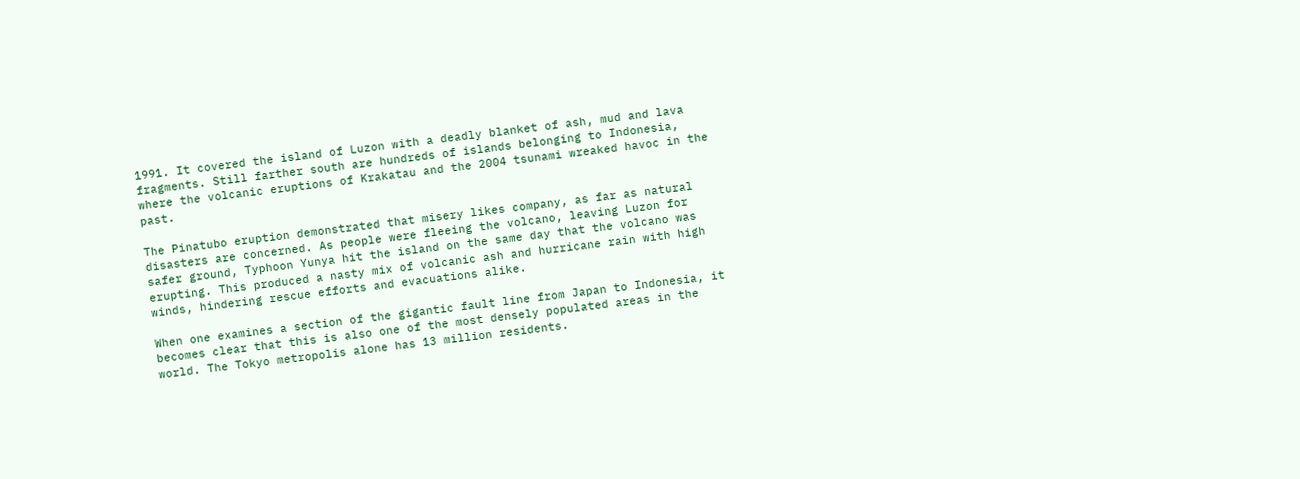1991. It covered the island of Luzon with a deadly blanket of ash, mud and lava fragments. Still farther south are hundreds of islands belonging to Indonesia, where the volcanic eruptions of Krakatau and the 2004 tsunami wreaked havoc in the past.

The Pinatubo eruption demonstrated that misery likes company, as far as natural disasters are concerned. As people were fleeing the volcano, leaving Luzon for safer ground, Typhoon Yunya hit the island on the same day that the volcano was erupting. This produced a nasty mix of volcanic ash and hurricane rain with high winds, hindering rescue efforts and evacuations alike.

When one examines a section of the gigantic fault line from Japan to Indonesia, it becomes clear that this is also one of the most densely populated areas in the world. The Tokyo metropolis alone has 13 million residents.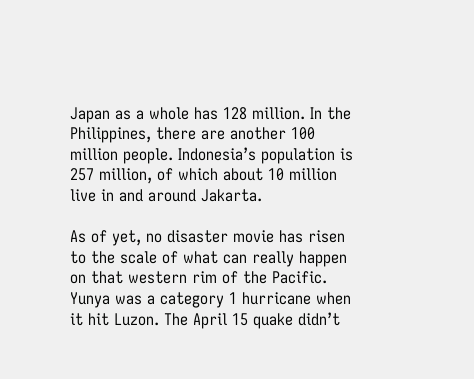Japan as a whole has 128 million. In the Philippines, there are another 100 million people. Indonesia’s population is 257 million, of which about 10 million live in and around Jakarta.

As of yet, no disaster movie has risen to the scale of what can really happen on that western rim of the Pacific. Yunya was a category 1 hurricane when it hit Luzon. The April 15 quake didn’t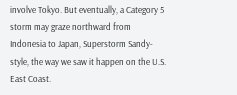involve Tokyo. But eventually, a Category 5 storm may graze northward from Indonesia to Japan, Superstorm Sandy-style, the way we saw it happen on the U.S. East Coast.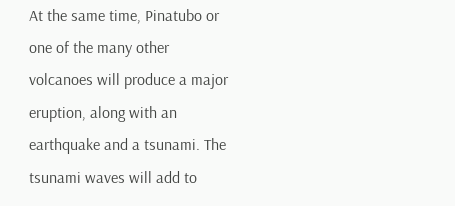At the same time, Pinatubo or one of the many other volcanoes will produce a major eruption, along with an earthquake and a tsunami. The tsunami waves will add to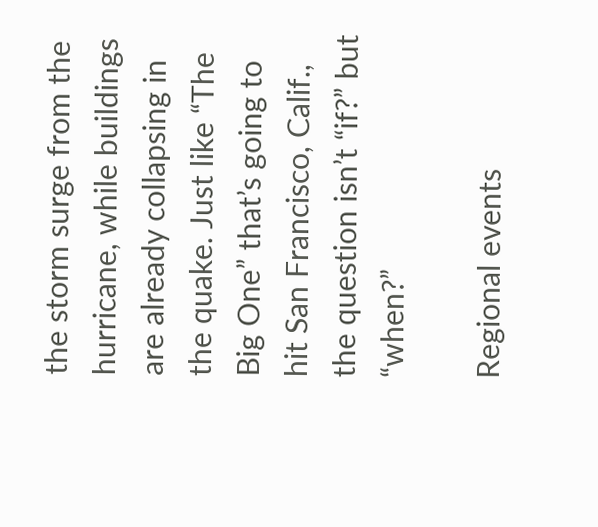the storm surge from the hurricane, while buildings are already collapsing in the quake. Just like “The Big One” that’s going to hit San Francisco, Calif., the question isn’t “if?” but “when?”

Regional events